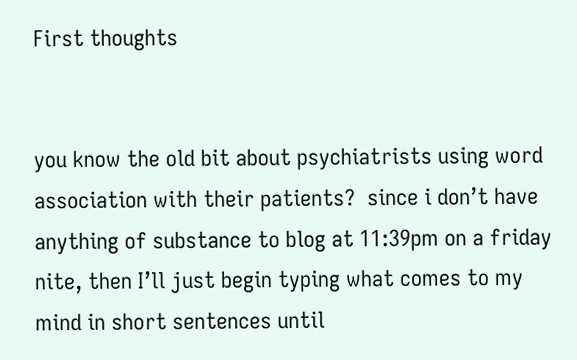First thoughts


you know the old bit about psychiatrists using word association with their patients?  since i don’t have anything of substance to blog at 11:39pm on a friday nite, then I’ll just begin typing what comes to my mind in short sentences until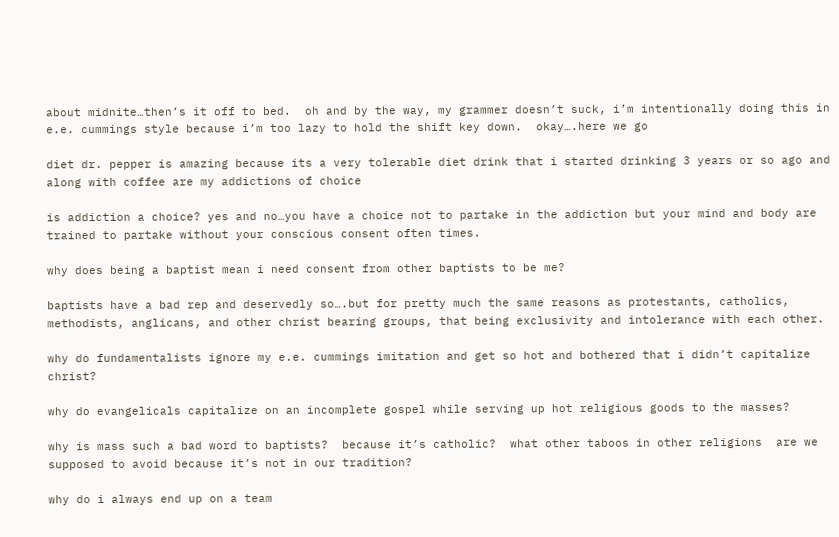about midnite…then’s it off to bed.  oh and by the way, my grammer doesn’t suck, i’m intentionally doing this in e.e. cummings style because i’m too lazy to hold the shift key down.  okay….here we go

diet dr. pepper is amazing because its a very tolerable diet drink that i started drinking 3 years or so ago and along with coffee are my addictions of choice

is addiction a choice? yes and no…you have a choice not to partake in the addiction but your mind and body are trained to partake without your conscious consent often times.

why does being a baptist mean i need consent from other baptists to be me?

baptists have a bad rep and deservedly so….but for pretty much the same reasons as protestants, catholics, methodists, anglicans, and other christ bearing groups, that being exclusivity and intolerance with each other.

why do fundamentalists ignore my e.e. cummings imitation and get so hot and bothered that i didn’t capitalize christ?

why do evangelicals capitalize on an incomplete gospel while serving up hot religious goods to the masses?

why is mass such a bad word to baptists?  because it’s catholic?  what other taboos in other religions  are we supposed to avoid because it’s not in our tradition?

why do i always end up on a team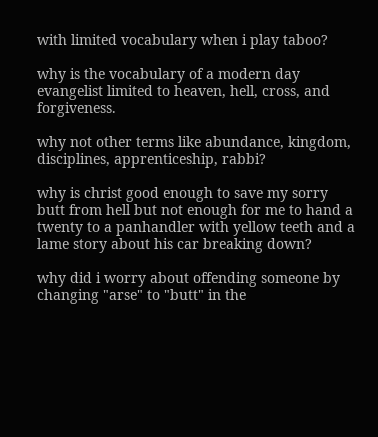with limited vocabulary when i play taboo?

why is the vocabulary of a modern day evangelist limited to heaven, hell, cross, and forgiveness.

why not other terms like abundance, kingdom, disciplines, apprenticeship, rabbi?

why is christ good enough to save my sorry butt from hell but not enough for me to hand a twenty to a panhandler with yellow teeth and a lame story about his car breaking down?

why did i worry about offending someone by changing "arse" to "butt" in the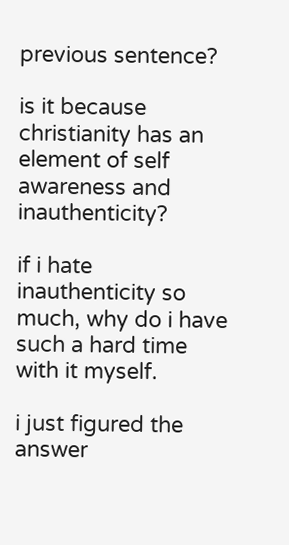previous sentence?

is it because christianity has an element of self awareness and inauthenticity?

if i hate inauthenticity so much, why do i have such a hard time with it myself.

i just figured the answer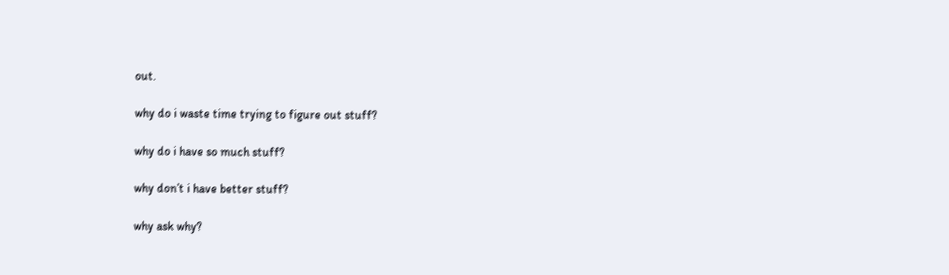out.

why do i waste time trying to figure out stuff?

why do i have so much stuff?

why don’t i have better stuff?

why ask why?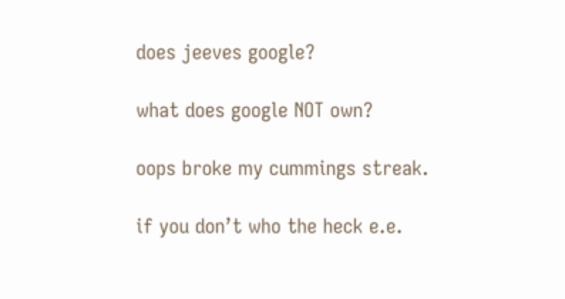does jeeves google?

what does google NOT own?

oops broke my cummings streak.

if you don’t who the heck e.e.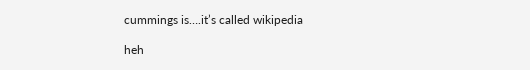cummings is….it’s called wikipedia

heh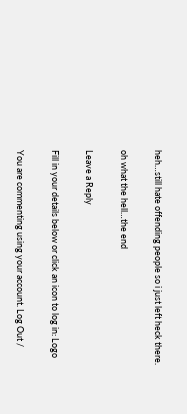heh…still hate offending people so i just left heck there.

oh what the hell…the end

Leave a Reply

Fill in your details below or click an icon to log in: Logo

You are commenting using your account. Log Out /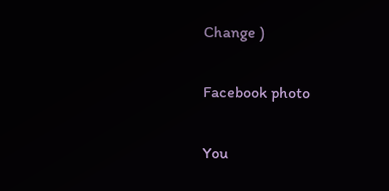Change )

Facebook photo

You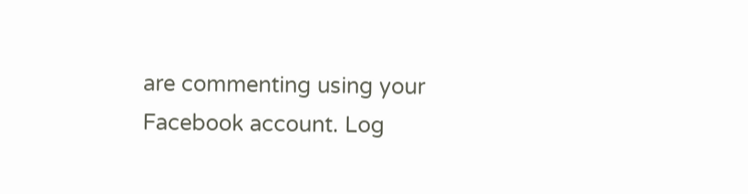are commenting using your Facebook account. Log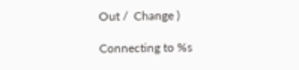Out /  Change )

Connecting to %s